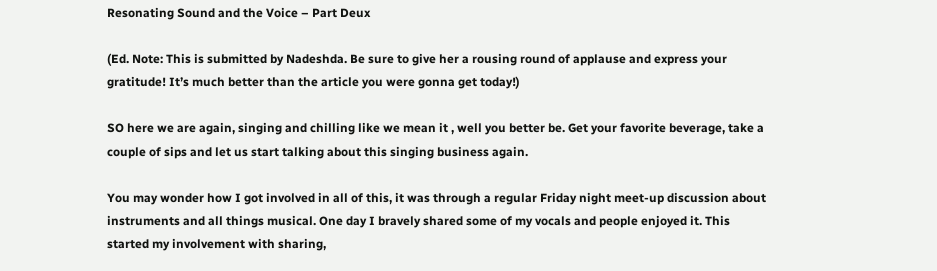Resonating Sound and the Voice – Part Deux

(Ed. Note: This is submitted by Nadeshda. Be sure to give her a rousing round of applause and express your gratitude! It’s much better than the article you were gonna get today!)

SO here we are again, singing and chilling like we mean it , well you better be. Get your favorite beverage, take a couple of sips and let us start talking about this singing business again.

You may wonder how I got involved in all of this, it was through a regular Friday night meet-up discussion about instruments and all things musical. One day I bravely shared some of my vocals and people enjoyed it. This started my involvement with sharing,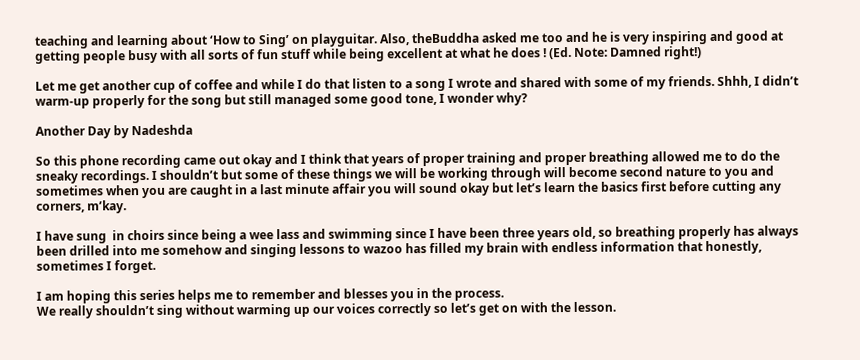teaching and learning about ‘How to Sing’ on playguitar. Also, theBuddha asked me too and he is very inspiring and good at getting people busy with all sorts of fun stuff while being excellent at what he does ! (Ed. Note: Damned right!)

Let me get another cup of coffee and while I do that listen to a song I wrote and shared with some of my friends. Shhh, I didn’t warm-up properly for the song but still managed some good tone, I wonder why?

Another Day by Nadeshda

So this phone recording came out okay and I think that years of proper training and proper breathing allowed me to do the sneaky recordings. I shouldn’t but some of these things we will be working through will become second nature to you and sometimes when you are caught in a last minute affair you will sound okay but let’s learn the basics first before cutting any corners, m’kay.

I have sung  in choirs since being a wee lass and swimming since I have been three years old, so breathing properly has always been drilled into me somehow and singing lessons to wazoo has filled my brain with endless information that honestly, sometimes I forget.

I am hoping this series helps me to remember and blesses you in the process.
We really shouldn’t sing without warming up our voices correctly so let’s get on with the lesson.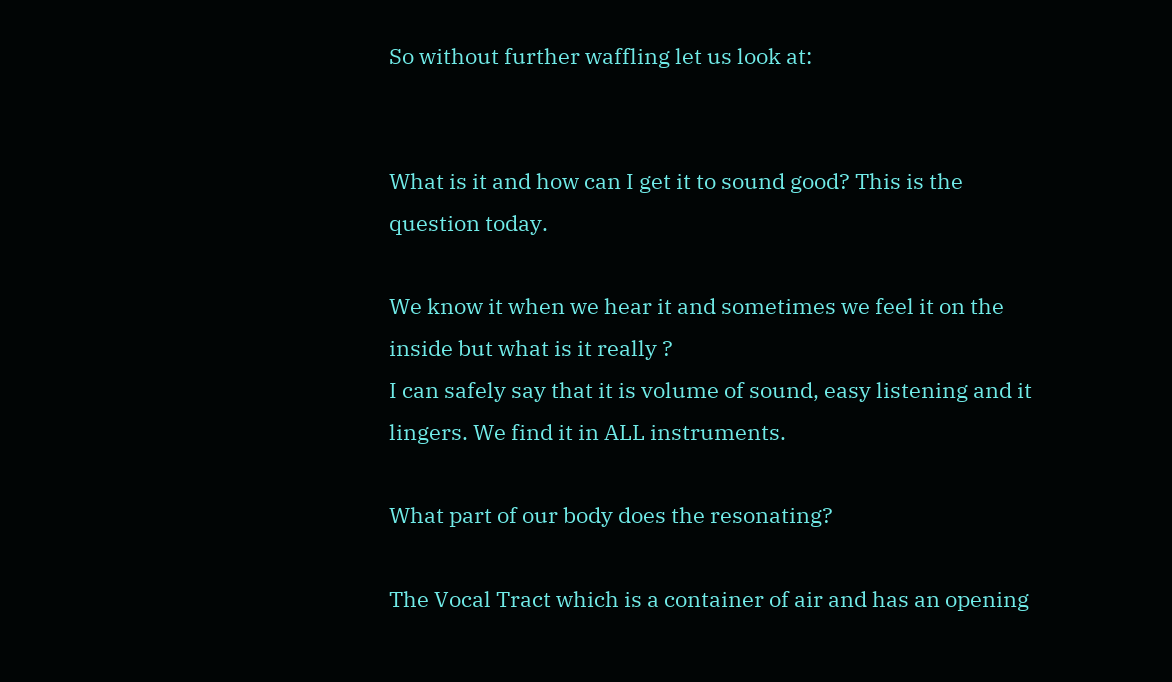So without further waffling let us look at:


What is it and how can I get it to sound good? This is the question today.

We know it when we hear it and sometimes we feel it on the inside but what is it really ?
I can safely say that it is volume of sound, easy listening and it lingers. We find it in ALL instruments.

What part of our body does the resonating?

The Vocal Tract which is a container of air and has an opening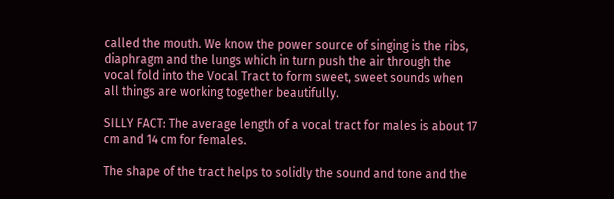called the mouth. We know the power source of singing is the ribs, diaphragm and the lungs which in turn push the air through the vocal fold into the Vocal Tract to form sweet, sweet sounds when all things are working together beautifully.

SILLY FACT: The average length of a vocal tract for males is about 17 cm and 14 cm for females.

The shape of the tract helps to solidly the sound and tone and the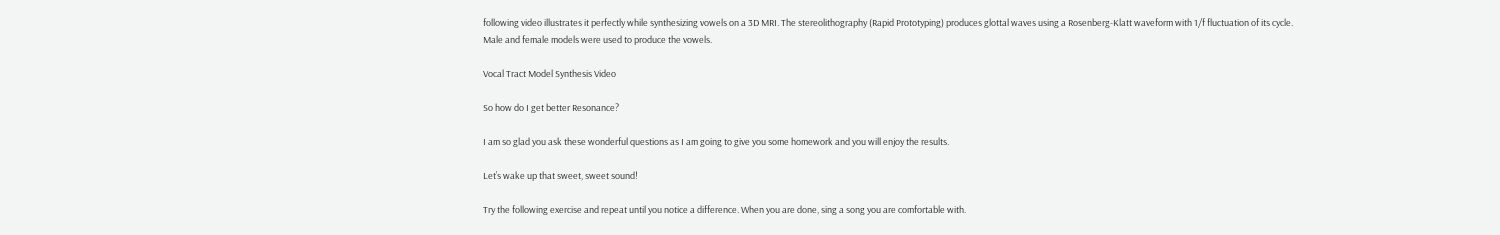following video illustrates it perfectly while synthesizing vowels on a 3D MRI. The stereolithography (Rapid Prototyping) produces glottal waves using a Rosenberg-Klatt waveform with 1/f fluctuation of its cycle. Male and female models were used to produce the vowels.

Vocal Tract Model Synthesis Video

So how do I get better Resonance?

I am so glad you ask these wonderful questions as I am going to give you some homework and you will enjoy the results.

Let’s wake up that sweet, sweet sound!

Try the following exercise and repeat until you notice a difference. When you are done, sing a song you are comfortable with.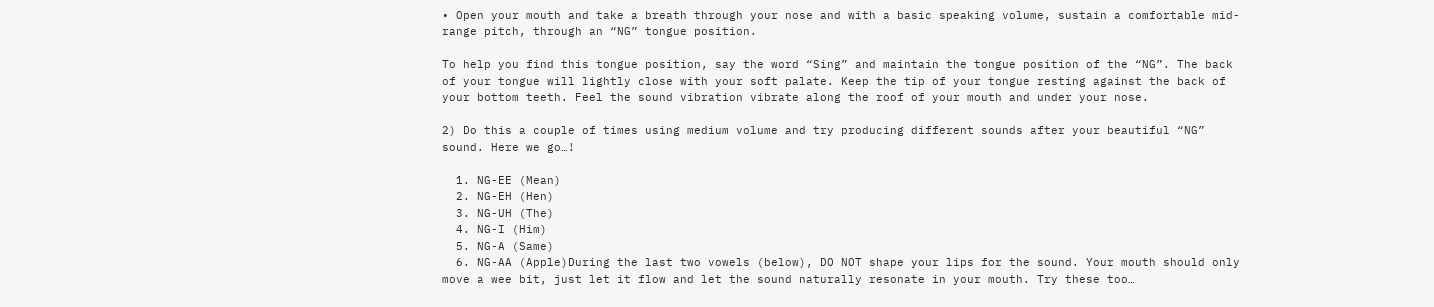• Open your mouth and take a breath through your nose and with a basic speaking volume, sustain a comfortable mid-range pitch, through an “NG” tongue position.

To help you find this tongue position, say the word “Sing” and maintain the tongue position of the “NG”. The back of your tongue will lightly close with your soft palate. Keep the tip of your tongue resting against the back of your bottom teeth. Feel the sound vibration vibrate along the roof of your mouth and under your nose.

2) Do this a couple of times using medium volume and try producing different sounds after your beautiful “NG” sound. Here we go…!

  1. NG-EE (Mean)
  2. NG-EH (Hen)
  3. NG-UH (The)
  4. NG-I (Him)
  5. NG-A (Same)
  6. NG-AA (Apple)During the last two vowels (below), DO NOT shape your lips for the sound. Your mouth should only move a wee bit, just let it flow and let the sound naturally resonate in your mouth. Try these too…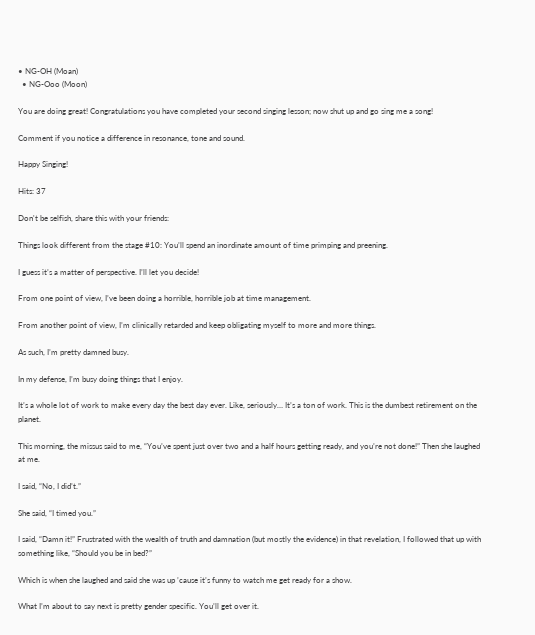• NG-OH (Moan)
  • NG-Ooo (Moon)

You are doing great! Congratulations you have completed your second singing lesson; now shut up and go sing me a song!

Comment if you notice a difference in resonance, tone and sound.

Happy Singing!

Hits: 37

Don't be selfish, share this with your friends:

Things look different from the stage #10: You’ll spend an inordinate amount of time primping and preening.

I guess it’s a matter of perspective. I’ll let you decide!

From one point of view, I’ve been doing a horrible, horrible job at time management.

From another point of view, I’m clinically retarded and keep obligating myself to more and more things.

As such, I’m pretty damned busy.

In my defense, I’m busy doing things that I enjoy.

It’s a whole lot of work to make every day the best day ever. Like, seriously… It’s a ton of work. This is the dumbest retirement on the planet.

This morning, the missus said to me, “You’ve spent just over two and a half hours getting ready, and you’re not done!” Then she laughed at me.

I said, “No, I did’t.”

She said, “I timed you.”

I said, “Damn it!” Frustrated with the wealth of truth and damnation (but mostly the evidence) in that revelation, I followed that up with something like, “Should you be in bed?”

Which is when she laughed and said she was up ’cause it’s funny to watch me get ready for a show.

What I’m about to say next is pretty gender specific. You’ll get over it.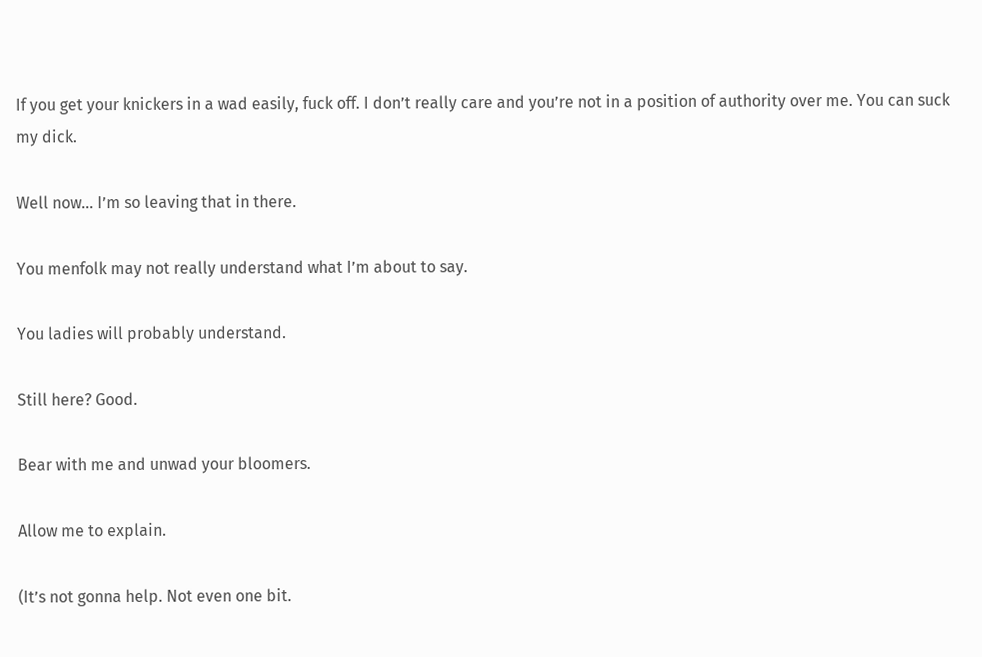If you get your knickers in a wad easily, fuck off. I don’t really care and you’re not in a position of authority over me. You can suck my dick.

Well now… I’m so leaving that in there.

You menfolk may not really understand what I’m about to say.

You ladies will probably understand.

Still here? Good.

Bear with me and unwad your bloomers.

Allow me to explain.

(It’s not gonna help. Not even one bit.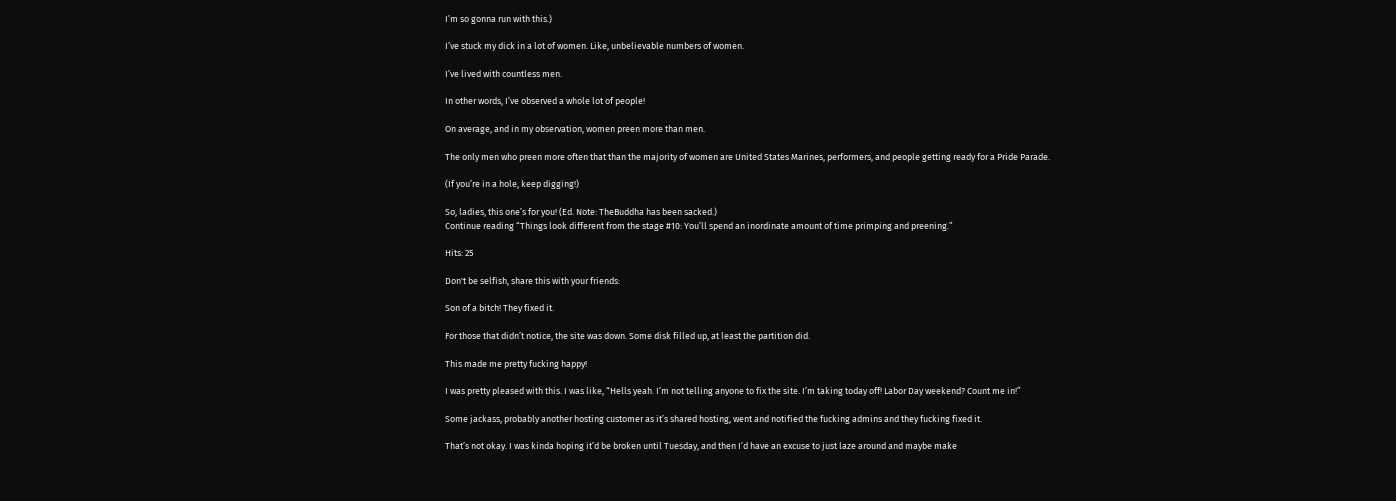I’m so gonna run with this.)

I’ve stuck my dick in a lot of women. Like, unbelievable numbers of women.

I’ve lived with countless men.

In other words, I’ve observed a whole lot of people!

On average, and in my observation, women preen more than men.

The only men who preen more often that than the majority of women are United States Marines, performers, and people getting ready for a Pride Parade.

(If you’re in a hole, keep digging!)

So, ladies, this one’s for you! (Ed. Note: TheBuddha has been sacked.)
Continue reading “Things look different from the stage #10: You’ll spend an inordinate amount of time primping and preening.”

Hits: 25

Don't be selfish, share this with your friends:

Son of a bitch! They fixed it.

For those that didn’t notice, the site was down. Some disk filled up, at least the partition did.

This made me pretty fucking happy!

I was pretty pleased with this. I was like, “Hells yeah. I’m not telling anyone to fix the site. I’m taking today off! Labor Day weekend? Count me in!”

Some jackass, probably another hosting customer as it’s shared hosting, went and notified the fucking admins and they fucking fixed it.

That’s not okay. I was kinda hoping it’d be broken until Tuesday, and then I’d have an excuse to just laze around and maybe make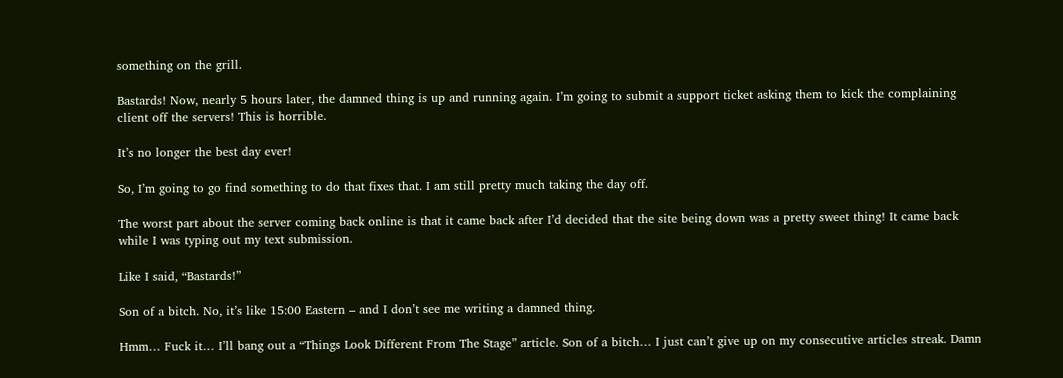something on the grill.

Bastards! Now, nearly 5 hours later, the damned thing is up and running again. I’m going to submit a support ticket asking them to kick the complaining client off the servers! This is horrible.

It’s no longer the best day ever!

So, I’m going to go find something to do that fixes that. I am still pretty much taking the day off.

The worst part about the server coming back online is that it came back after I’d decided that the site being down was a pretty sweet thing! It came back while I was typing out my text submission.

Like I said, “Bastards!”

Son of a bitch. No, it’s like 15:00 Eastern – and I don’t see me writing a damned thing.

Hmm… Fuck it… I’ll bang out a “Things Look Different From The Stage” article. Son of a bitch… I just can’t give up on my consecutive articles streak. Damn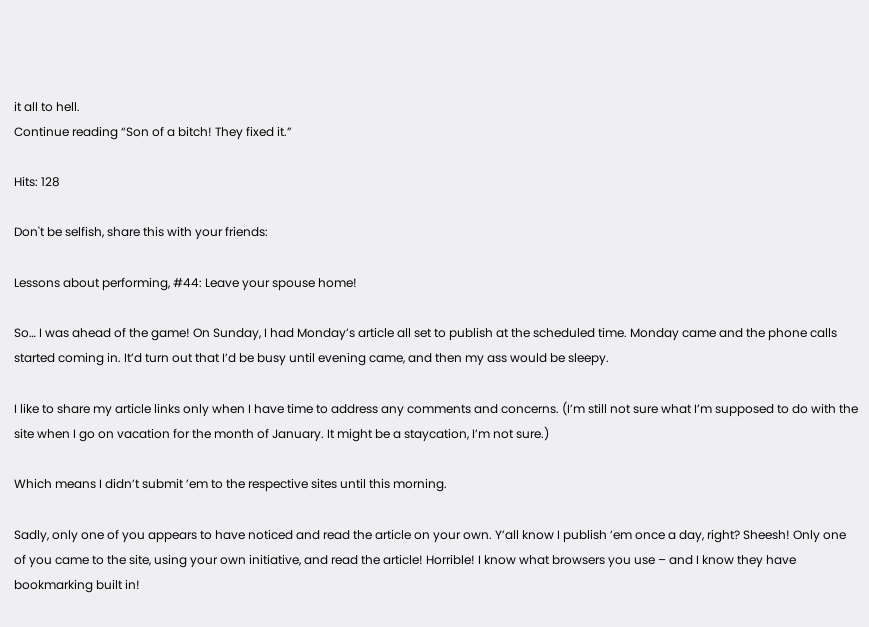it all to hell.
Continue reading “Son of a bitch! They fixed it.”

Hits: 128

Don't be selfish, share this with your friends:

Lessons about performing, #44: Leave your spouse home!

So… I was ahead of the game! On Sunday, I had Monday’s article all set to publish at the scheduled time. Monday came and the phone calls started coming in. It’d turn out that I’d be busy until evening came, and then my ass would be sleepy.

I like to share my article links only when I have time to address any comments and concerns. (I’m still not sure what I’m supposed to do with the site when I go on vacation for the month of January. It might be a staycation, I’m not sure.)

Which means I didn’t submit ’em to the respective sites until this morning.

Sadly, only one of you appears to have noticed and read the article on your own. Y’all know I publish ’em once a day, right? Sheesh! Only one of you came to the site, using your own initiative, and read the article! Horrible! I know what browsers you use – and I know they have bookmarking built in!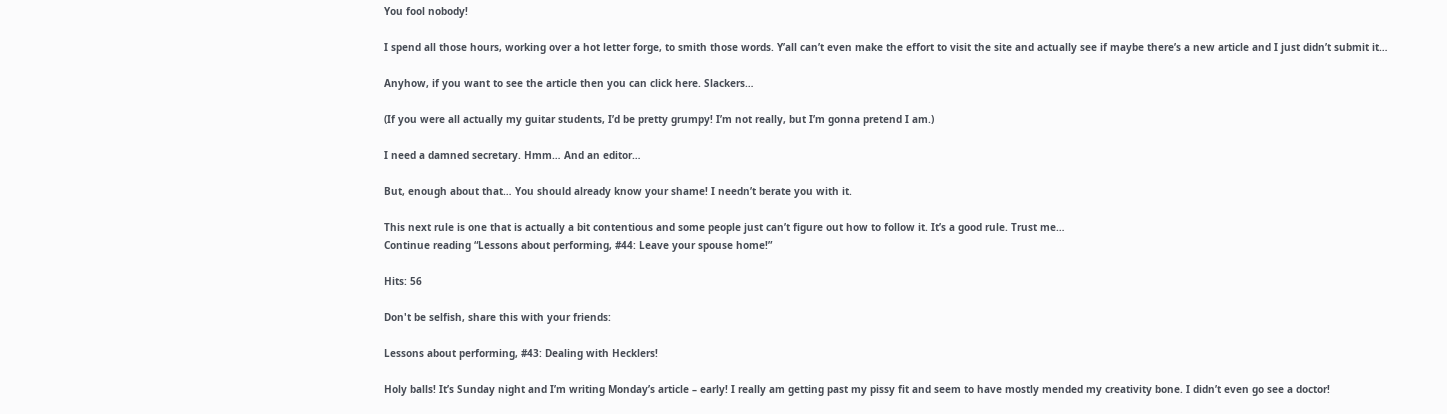You fool nobody!

I spend all those hours, working over a hot letter forge, to smith those words. Y’all can’t even make the effort to visit the site and actually see if maybe there’s a new article and I just didn’t submit it…

Anyhow, if you want to see the article then you can click here. Slackers…

(If you were all actually my guitar students, I’d be pretty grumpy! I’m not really, but I’m gonna pretend I am.)

I need a damned secretary. Hmm… And an editor…

But, enough about that… You should already know your shame! I needn’t berate you with it.

This next rule is one that is actually a bit contentious and some people just can’t figure out how to follow it. It’s a good rule. Trust me…
Continue reading “Lessons about performing, #44: Leave your spouse home!”

Hits: 56

Don't be selfish, share this with your friends:

Lessons about performing, #43: Dealing with Hecklers!

Holy balls! It’s Sunday night and I’m writing Monday’s article – early! I really am getting past my pissy fit and seem to have mostly mended my creativity bone. I didn’t even go see a doctor!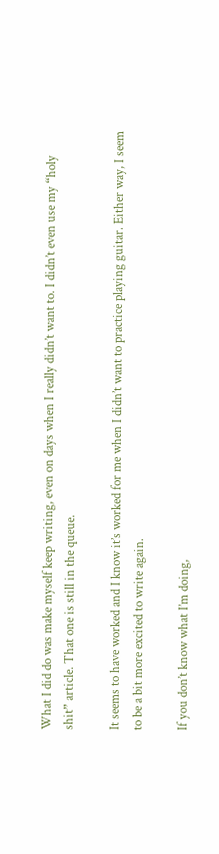What I did do was make myself keep writing, even on days when I really didn’t want to. I didn’t even use my “holy shit” article. That one is still in the queue.

It seems to have worked and I know it’s worked for me when I didn’t want to practice playing guitar. Either way, I seem to be a bit more excited to write again.

If you don’t know what I’m doing,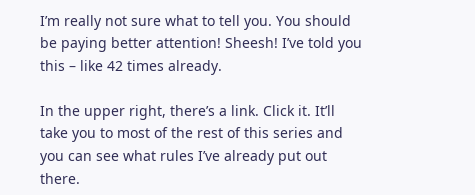I’m really not sure what to tell you. You should be paying better attention! Sheesh! I’ve told you this – like 42 times already.

In the upper right, there’s a link. Click it. It’ll take you to most of the rest of this series and you can see what rules I’ve already put out there.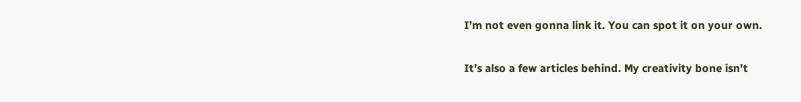I’m not even gonna link it. You can spot it on your own.

It’s also a few articles behind. My creativity bone isn’t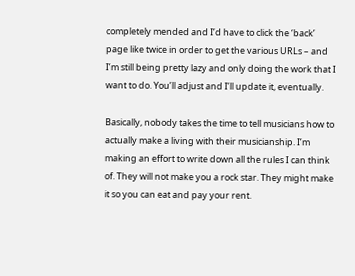completely mended and I’d have to click the ‘back’ page like twice in order to get the various URLs – and I’m still being pretty lazy and only doing the work that I want to do. You’ll adjust and I’ll update it, eventually.

Basically, nobody takes the time to tell musicians how to actually make a living with their musicianship. I’m making an effort to write down all the rules I can think of. They will not make you a rock star. They might make it so you can eat and pay your rent.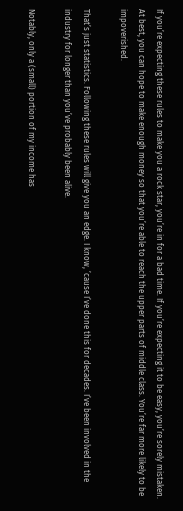If you’re expecting these rules to make you a rock star, you’re in for a bad time. If you’re expecting it to be easy, you’re sorely mistaken. At best, you can hope to make enough money so that you’re able to reach the upper parts of middle class. You’re far more likely to be impoverished.

That’s just statistics. Following these rules will give you an edge. I know, ’cause I’ve done this for decades. I’ve been involved in the industry for longer than you’ve probably been alive.

Notably, only a (small) portion of my income has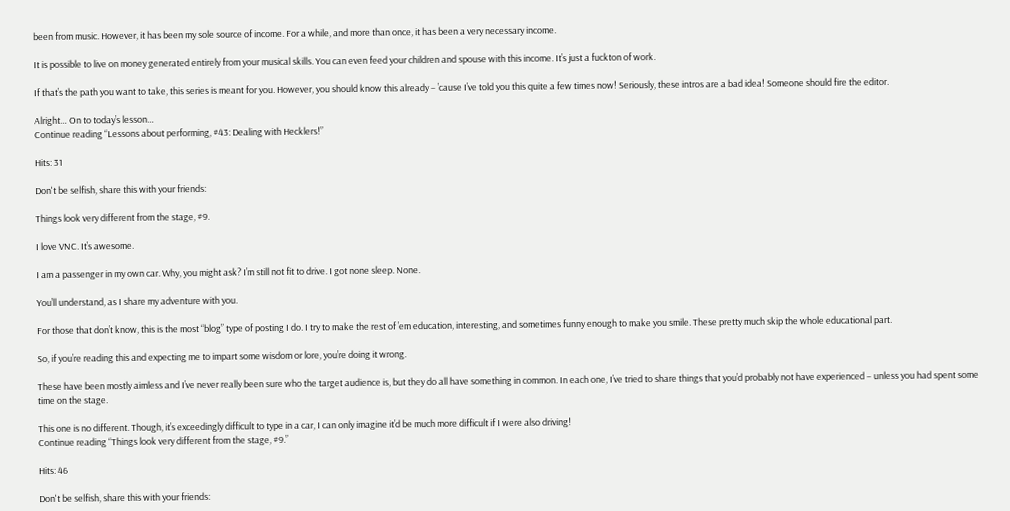been from music. However, it has been my sole source of income. For a while, and more than once, it has been a very necessary income.

It is possible to live on money generated entirely from your musical skills. You can even feed your children and spouse with this income. It’s just a fuckton of work.

If that’s the path you want to take, this series is meant for you. However, you should know this already – ’cause I’ve told you this quite a few times now! Seriously, these intros are a bad idea! Someone should fire the editor.

Alright… On to today’s lesson…
Continue reading “Lessons about performing, #43: Dealing with Hecklers!”

Hits: 31

Don't be selfish, share this with your friends:

Things look very different from the stage, #9.

I love VNC. It’s awesome.

I am a passenger in my own car. Why, you might ask? I’m still not fit to drive. I got none sleep. None.

You’ll understand, as I share my adventure with you.

For those that don’t know, this is the most “blog” type of posting I do. I try to make the rest of ’em education, interesting, and sometimes funny enough to make you smile. These pretty much skip the whole educational part.

So, if you’re reading this and expecting me to impart some wisdom or lore, you’re doing it wrong.

These have been mostly aimless and I’ve never really been sure who the target audience is, but they do all have something in common. In each one, I’ve tried to share things that you’d probably not have experienced – unless you had spent some time on the stage.

This one is no different. Though, it’s exceedingly difficult to type in a car, I can only imagine it’d be much more difficult if I were also driving!
Continue reading “Things look very different from the stage, #9.”

Hits: 46

Don't be selfish, share this with your friends: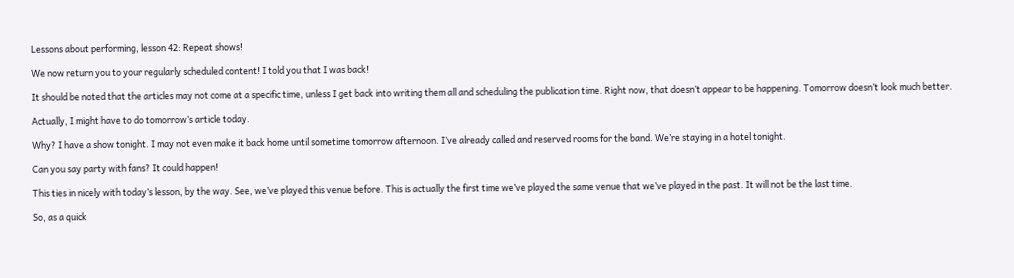Lessons about performing, lesson 42: Repeat shows!

We now return you to your regularly scheduled content! I told you that I was back!

It should be noted that the articles may not come at a specific time, unless I get back into writing them all and scheduling the publication time. Right now, that doesn’t appear to be happening. Tomorrow doesn’t look much better.

Actually, I might have to do tomorrow’s article today.

Why? I have a show tonight. I may not even make it back home until sometime tomorrow afternoon. I’ve already called and reserved rooms for the band. We’re staying in a hotel tonight.

Can you say party with fans? It could happen!

This ties in nicely with today’s lesson, by the way. See, we’ve played this venue before. This is actually the first time we’ve played the same venue that we’ve played in the past. It will not be the last time.

So, as a quick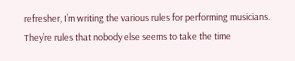refresher, I’m writing the various rules for performing musicians. They’re rules that nobody else seems to take the time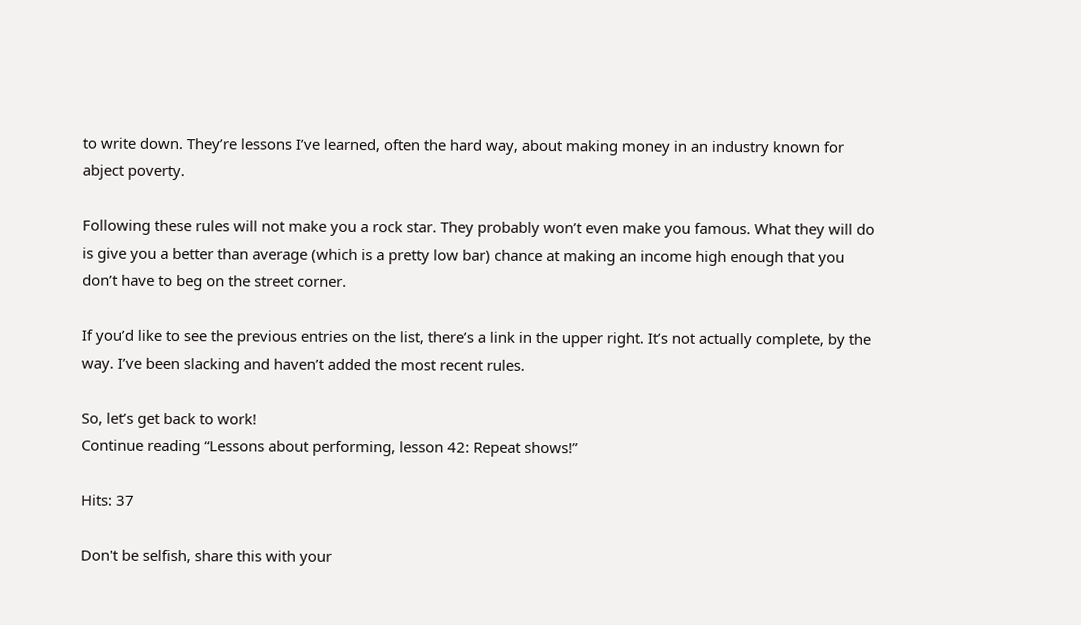to write down. They’re lessons I’ve learned, often the hard way, about making money in an industry known for abject poverty.

Following these rules will not make you a rock star. They probably won’t even make you famous. What they will do is give you a better than average (which is a pretty low bar) chance at making an income high enough that you don’t have to beg on the street corner.

If you’d like to see the previous entries on the list, there’s a link in the upper right. It’s not actually complete, by the way. I’ve been slacking and haven’t added the most recent rules.

So, let’s get back to work!
Continue reading “Lessons about performing, lesson 42: Repeat shows!”

Hits: 37

Don't be selfish, share this with your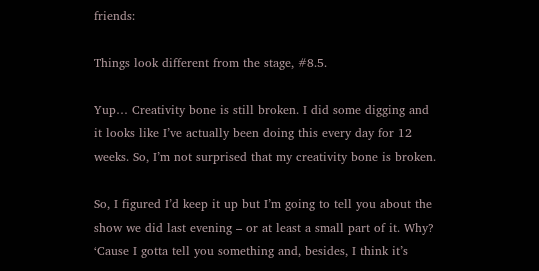friends:

Things look different from the stage, #8.5.

Yup… Creativity bone is still broken. I did some digging and it looks like I’ve actually been doing this every day for 12 weeks. So, I’m not surprised that my creativity bone is broken.

So, I figured I’d keep it up but I’m going to tell you about the show we did last evening – or at least a small part of it. Why? ‘Cause I gotta tell you something and, besides, I think it’s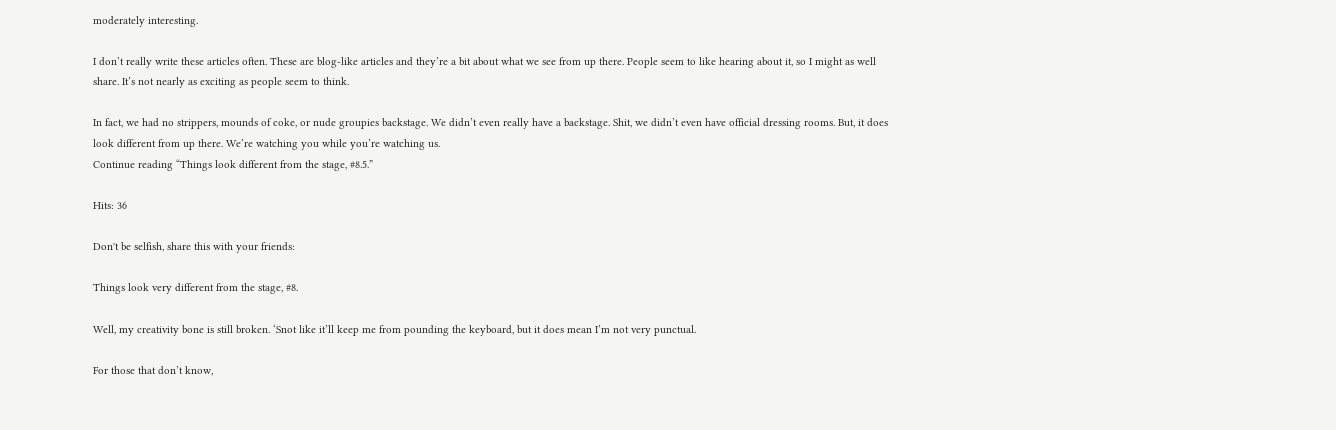moderately interesting.

I don’t really write these articles often. These are blog-like articles and they’re a bit about what we see from up there. People seem to like hearing about it, so I might as well share. It’s not nearly as exciting as people seem to think.

In fact, we had no strippers, mounds of coke, or nude groupies backstage. We didn’t even really have a backstage. Shit, we didn’t even have official dressing rooms. But, it does look different from up there. We’re watching you while you’re watching us.
Continue reading “Things look different from the stage, #8.5.”

Hits: 36

Don't be selfish, share this with your friends:

Things look very different from the stage, #8.

Well, my creativity bone is still broken. ‘Snot like it’ll keep me from pounding the keyboard, but it does mean I’m not very punctual.

For those that don’t know,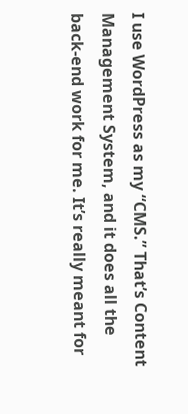I use WordPress as my “CMS.” That’s Content Management System, and it does all the back-end work for me. It’s really meant for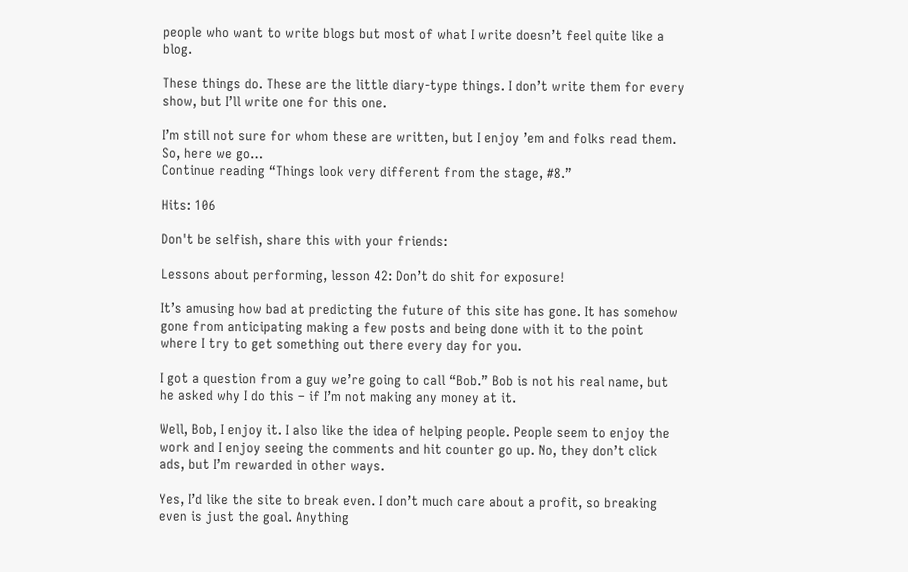people who want to write blogs but most of what I write doesn’t feel quite like a blog.

These things do. These are the little diary-type things. I don’t write them for every show, but I’ll write one for this one.

I’m still not sure for whom these are written, but I enjoy ’em and folks read them. So, here we go…
Continue reading “Things look very different from the stage, #8.”

Hits: 106

Don't be selfish, share this with your friends:

Lessons about performing, lesson 42: Don’t do shit for exposure!

It’s amusing how bad at predicting the future of this site has gone. It has somehow gone from anticipating making a few posts and being done with it to the point where I try to get something out there every day for you.

I got a question from a guy we’re going to call “Bob.” Bob is not his real name, but he asked why I do this – if I’m not making any money at it.

Well, Bob, I enjoy it. I also like the idea of helping people. People seem to enjoy the work and I enjoy seeing the comments and hit counter go up. No, they don’t click ads, but I’m rewarded in other ways.

Yes, I’d like the site to break even. I don’t much care about a profit, so breaking even is just the goal. Anything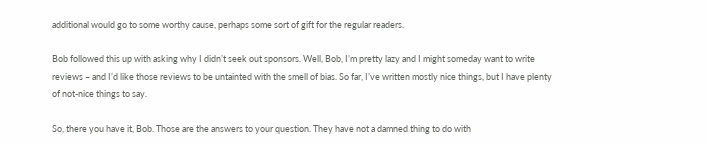additional would go to some worthy cause, perhaps some sort of gift for the regular readers.

Bob followed this up with asking why I didn’t seek out sponsors. Well, Bob, I’m pretty lazy and I might someday want to write reviews – and I’d like those reviews to be untainted with the smell of bias. So far, I’ve written mostly nice things, but I have plenty of not-nice things to say.

So, there you have it, Bob. Those are the answers to your question. They have not a damned thing to do with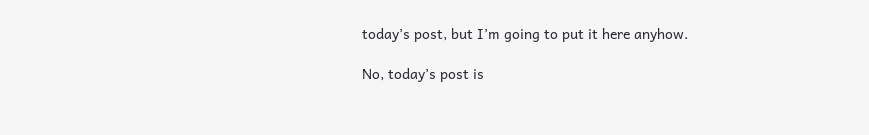today’s post, but I’m going to put it here anyhow.

No, today’s post is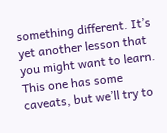something different. It’s yet another lesson that you might want to learn. This one has some caveats, but we’ll try to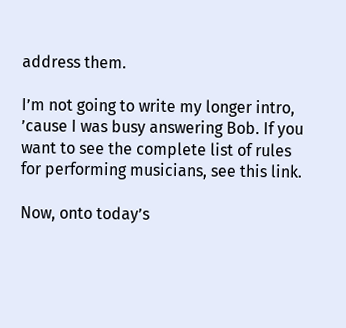address them.

I’m not going to write my longer intro, ’cause I was busy answering Bob. If you want to see the complete list of rules for performing musicians, see this link.

Now, onto today’s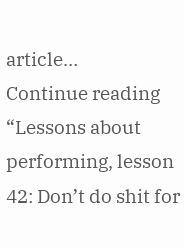article…
Continue reading “Lessons about performing, lesson 42: Don’t do shit for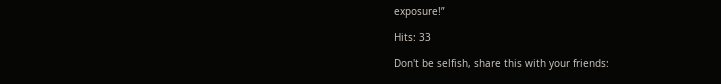exposure!”

Hits: 33

Don't be selfish, share this with your friends: